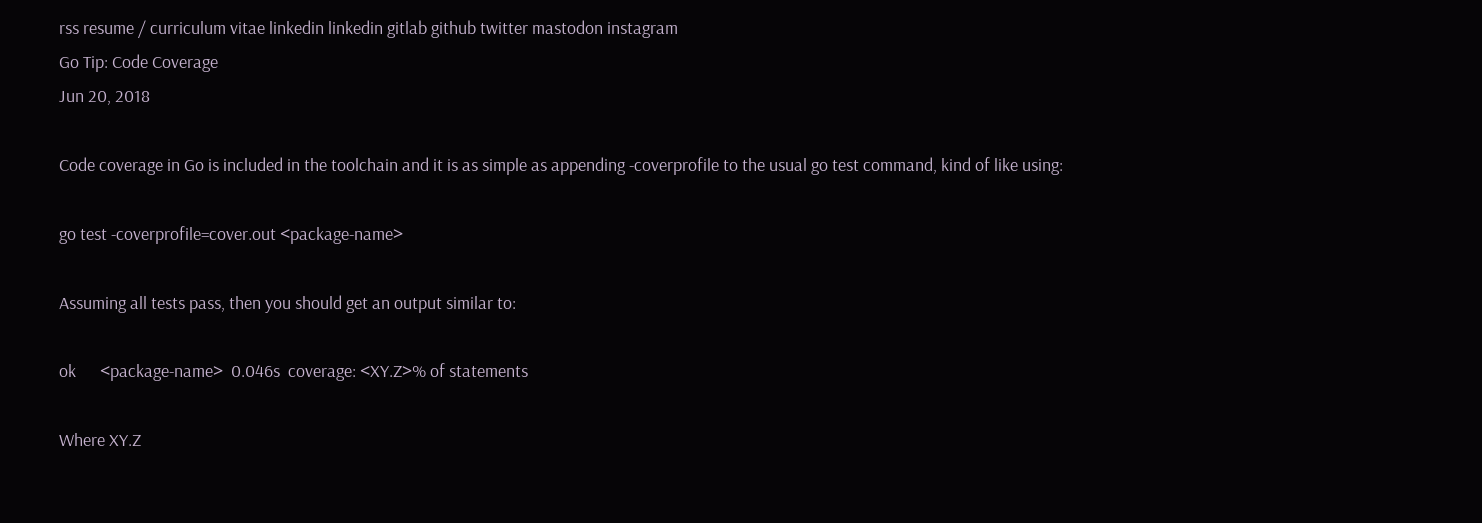rss resume / curriculum vitae linkedin linkedin gitlab github twitter mastodon instagram
Go Tip: Code Coverage
Jun 20, 2018

Code coverage in Go is included in the toolchain and it is as simple as appending -coverprofile to the usual go test command, kind of like using:

go test -coverprofile=cover.out <package-name>

Assuming all tests pass, then you should get an output similar to:

ok      <package-name>  0.046s  coverage: <XY.Z>% of statements

Where XY.Z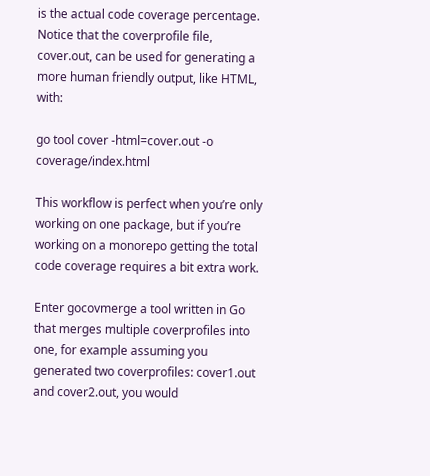is the actual code coverage percentage. Notice that the coverprofile file, cover.out, can be used for generating a more human friendly output, like HTML, with:

go tool cover -html=cover.out -o coverage/index.html

This workflow is perfect when you’re only working on one package, but if you’re working on a monorepo getting the total code coverage requires a bit extra work.

Enter gocovmerge a tool written in Go that merges multiple coverprofiles into one, for example assuming you generated two coverprofiles: cover1.out and cover2.out, you would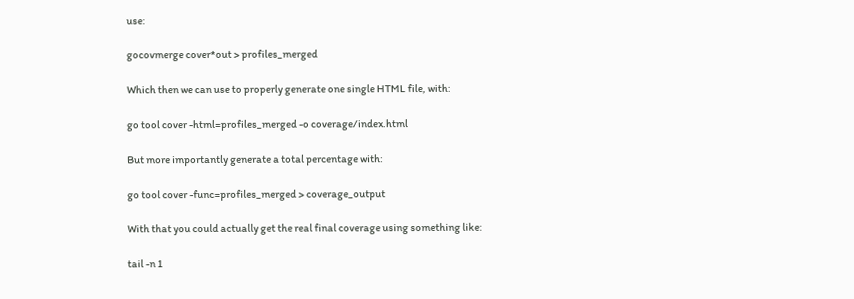use:

gocovmerge cover*out > profiles_merged

Which then we can use to properly generate one single HTML file, with:

go tool cover -html=profiles_merged -o coverage/index.html

But more importantly generate a total percentage with:

go tool cover -func=profiles_merged > coverage_output

With that you could actually get the real final coverage using something like:

tail -n 1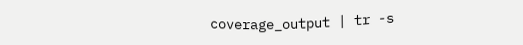coverage_output | tr -s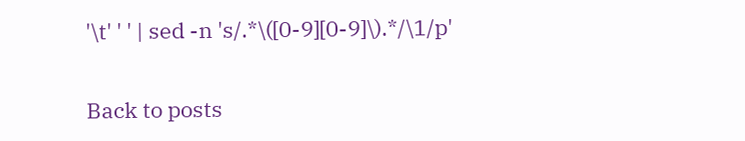'\t' ' ' | sed -n 's/.*\([0-9][0-9]\).*/\1/p'

Back to posts